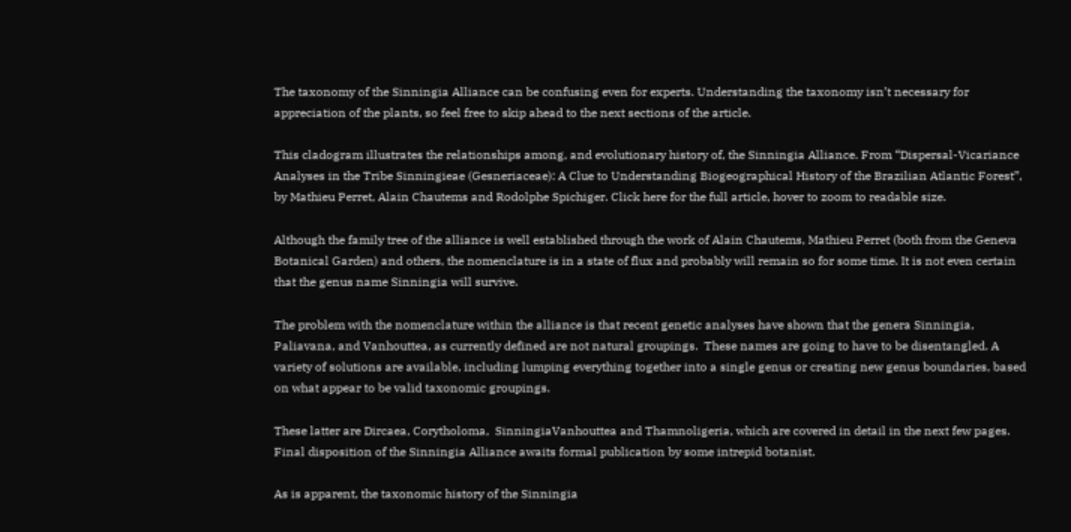The taxonomy of the Sinningia Alliance can be confusing even for experts. Understanding the taxonomy isn’t necessary for appreciation of the plants, so feel free to skip ahead to the next sections of the article.

This cladogram illustrates the relationships among, and evolutionary history of, the Sinningia Alliance. From “Dispersal-Vicariance Analyses in the Tribe Sinningieae (Gesneriaceae): A Clue to Understanding Biogeographical History of the Brazilian Atlantic Forest”, by Mathieu Perret, Alain Chautems and Rodolphe Spichiger. Click here for the full article, hover to zoom to readable size.

Although the family tree of the alliance is well established through the work of Alain Chautems, Mathieu Perret (both from the Geneva Botanical Garden) and others, the nomenclature is in a state of flux and probably will remain so for some time. It is not even certain that the genus name Sinningia will survive.

The problem with the nomenclature within the alliance is that recent genetic analyses have shown that the genera Sinningia, Paliavana, and Vanhouttea, as currently defined are not natural groupings.  These names are going to have to be disentangled. A variety of solutions are available, including lumping everything together into a single genus or creating new genus boundaries, based on what appear to be valid taxonomic groupings.

These latter are Dircaea, Corytholoma,  SinningiaVanhouttea and Thamnoligeria, which are covered in detail in the next few pages. Final disposition of the Sinningia Alliance awaits formal publication by some intrepid botanist.

As is apparent, the taxonomic history of the Sinningia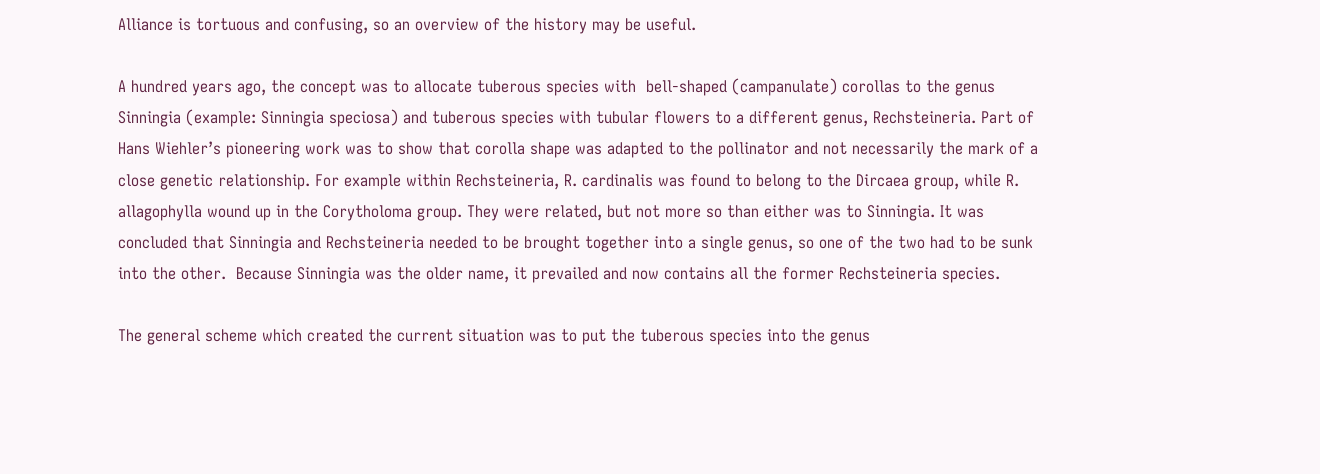Alliance is tortuous and confusing, so an overview of the history may be useful.

A hundred years ago, the concept was to allocate tuberous species with  bell-shaped (campanulate) corollas to the genus Sinningia (example: Sinningia speciosa) and tuberous species with tubular flowers to a different genus, Rechsteineria. Part of Hans Wiehler’s pioneering work was to show that corolla shape was adapted to the pollinator and not necessarily the mark of a close genetic relationship. For example within Rechsteineria, R. cardinalis was found to belong to the Dircaea group, while R. allagophylla wound up in the Corytholoma group. They were related, but not more so than either was to Sinningia. It was concluded that Sinningia and Rechsteineria needed to be brought together into a single genus, so one of the two had to be sunk into the other.  Because Sinningia was the older name, it prevailed and now contains all the former Rechsteineria species.

The general scheme which created the current situation was to put the tuberous species into the genus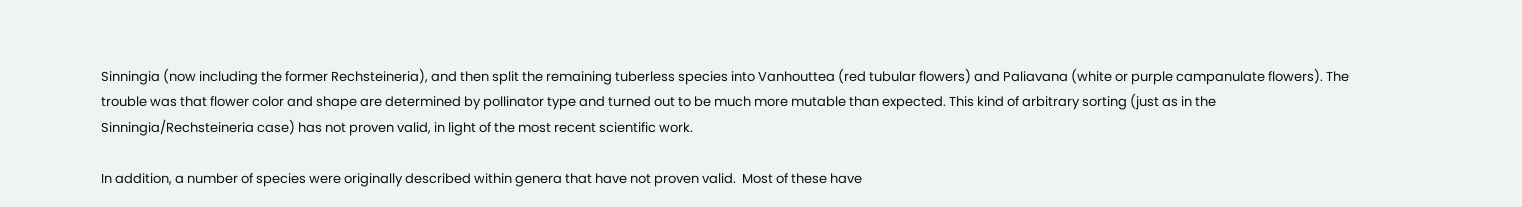Sinningia (now including the former Rechsteineria), and then split the remaining tuberless species into Vanhouttea (red tubular flowers) and Paliavana (white or purple campanulate flowers). The trouble was that flower color and shape are determined by pollinator type and turned out to be much more mutable than expected. This kind of arbitrary sorting (just as in the Sinningia/Rechsteineria case) has not proven valid, in light of the most recent scientific work.

In addition, a number of species were originally described within genera that have not proven valid.  Most of these have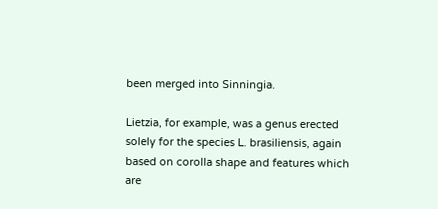been merged into Sinningia.

Lietzia, for example, was a genus erected solely for the species L. brasiliensis, again based on corolla shape and features which are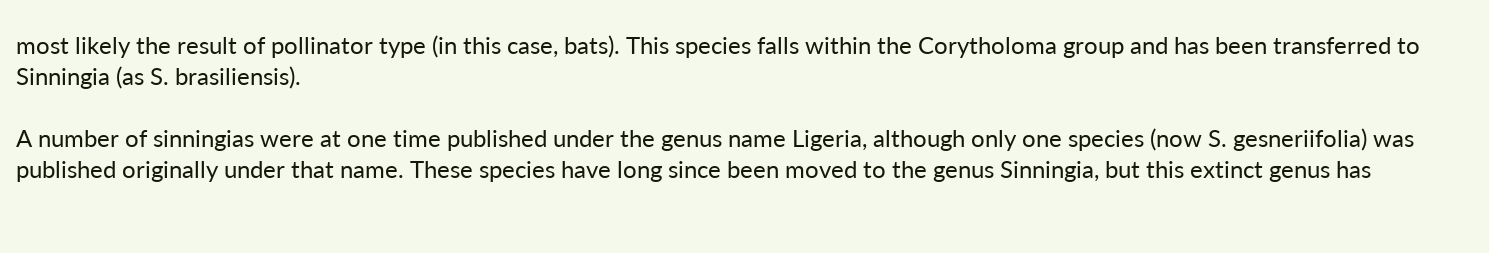most likely the result of pollinator type (in this case, bats). This species falls within the Corytholoma group and has been transferred to Sinningia (as S. brasiliensis).

A number of sinningias were at one time published under the genus name Ligeria, although only one species (now S. gesneriifolia) was published originally under that name. These species have long since been moved to the genus Sinningia, but this extinct genus has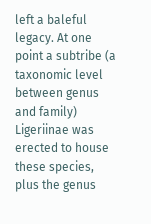left a baleful legacy. At one point a subtribe (a taxonomic level between genus and family) Ligeriinae was erected to house these species, plus the genus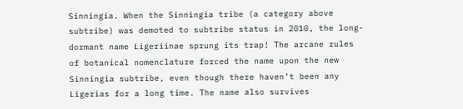Sinningia. When the Sinningia tribe (a category above subtribe) was demoted to subtribe status in 2010, the long-dormant name Ligeriinae sprung its trap! The arcane rules of botanical nomenclature forced the name upon the new Sinningia subtribe, even though there haven’t been any Ligerias for a long time. The name also survives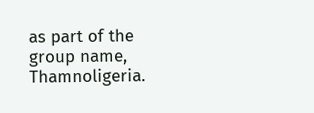as part of the group name, Thamnoligeria.